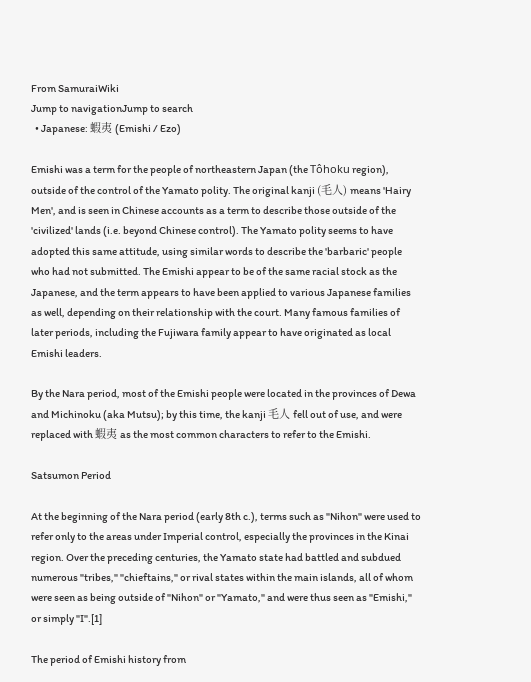From SamuraiWiki
Jump to navigationJump to search
  • Japanese: 蝦夷 (Emishi / Ezo)

Emishi was a term for the people of northeastern Japan (the Tôhoku region), outside of the control of the Yamato polity. The original kanji (毛人) means 'Hairy Men', and is seen in Chinese accounts as a term to describe those outside of the 'civilized' lands (i.e. beyond Chinese control). The Yamato polity seems to have adopted this same attitude, using similar words to describe the 'barbaric' people who had not submitted. The Emishi appear to be of the same racial stock as the Japanese, and the term appears to have been applied to various Japanese families as well, depending on their relationship with the court. Many famous families of later periods, including the Fujiwara family appear to have originated as local Emishi leaders.

By the Nara period, most of the Emishi people were located in the provinces of Dewa and Michinoku (aka Mutsu); by this time, the kanji 毛人 fell out of use, and were replaced with 蝦夷 as the most common characters to refer to the Emishi.

Satsumon Period

At the beginning of the Nara period (early 8th c.), terms such as "Nihon" were used to refer only to the areas under Imperial control, especially the provinces in the Kinai region. Over the preceding centuries, the Yamato state had battled and subdued numerous "tribes," "chieftains," or rival states within the main islands, all of whom were seen as being outside of "Nihon" or "Yamato," and were thus seen as "Emishi," or simply "I".[1]

The period of Emishi history from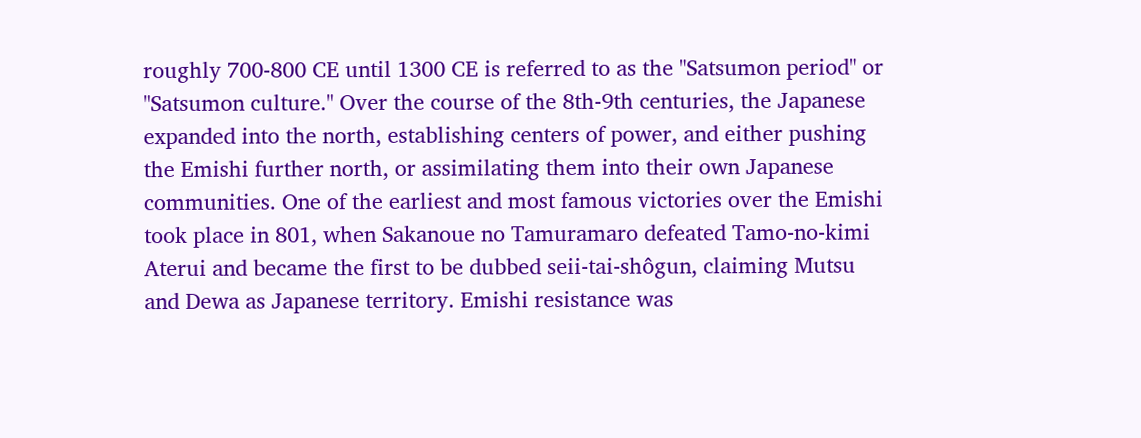roughly 700-800 CE until 1300 CE is referred to as the "Satsumon period" or "Satsumon culture." Over the course of the 8th-9th centuries, the Japanese expanded into the north, establishing centers of power, and either pushing the Emishi further north, or assimilating them into their own Japanese communities. One of the earliest and most famous victories over the Emishi took place in 801, when Sakanoue no Tamuramaro defeated Tamo-no-kimi Aterui and became the first to be dubbed seii-tai-shôgun, claiming Mutsu and Dewa as Japanese territory. Emishi resistance was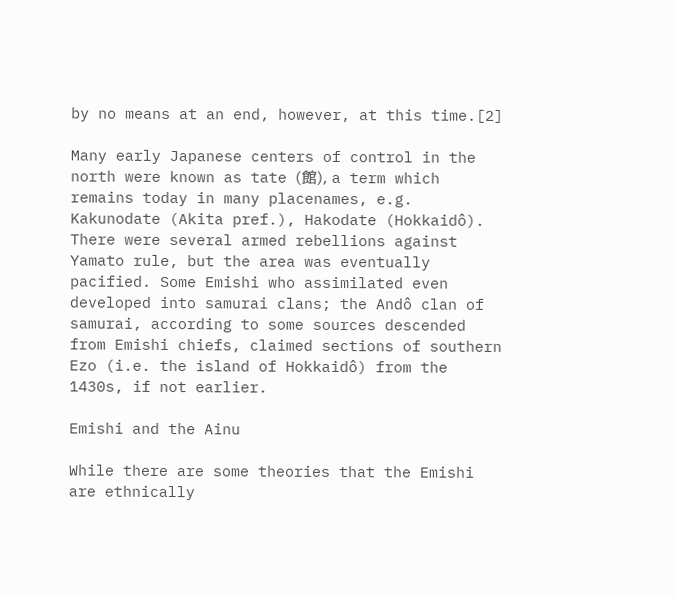by no means at an end, however, at this time.[2]

Many early Japanese centers of control in the north were known as tate (館), a term which remains today in many placenames, e.g. Kakunodate (Akita pref.), Hakodate (Hokkaidô). There were several armed rebellions against Yamato rule, but the area was eventually pacified. Some Emishi who assimilated even developed into samurai clans; the Andô clan of samurai, according to some sources descended from Emishi chiefs, claimed sections of southern Ezo (i.e. the island of Hokkaidô) from the 1430s, if not earlier.

Emishi and the Ainu

While there are some theories that the Emishi are ethnically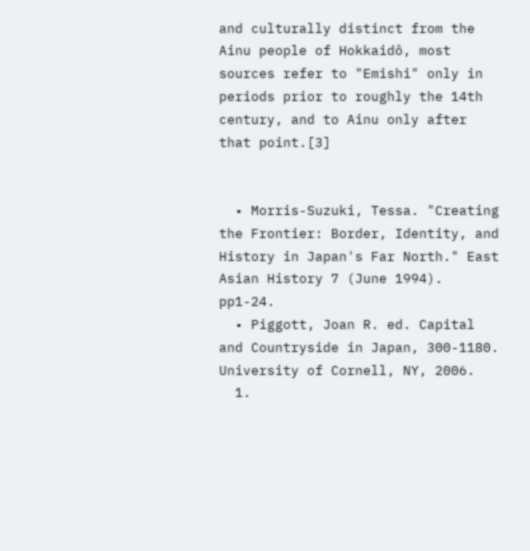and culturally distinct from the Ainu people of Hokkaidô, most sources refer to "Emishi" only in periods prior to roughly the 14th century, and to Ainu only after that point.[3]


  • Morris-Suzuki, Tessa. "Creating the Frontier: Border, Identity, and History in Japan's Far North." East Asian History 7 (June 1994). pp1-24.
  • Piggott, Joan R. ed. Capital and Countryside in Japan, 300-1180. University of Cornell, NY, 2006.
  1.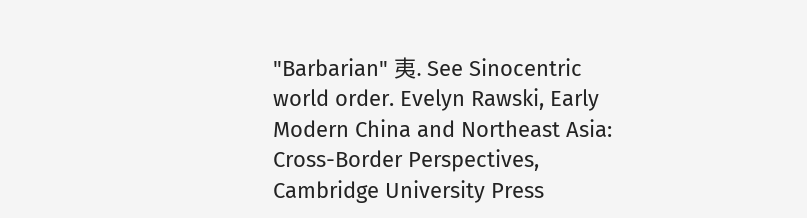"Barbarian" 夷. See Sinocentric world order. Evelyn Rawski, Early Modern China and Northeast Asia: Cross-Border Perspectives, Cambridge University Press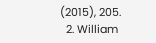(2015), 205.
  2. William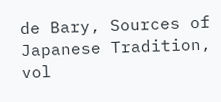de Bary, Sources of Japanese Tradition, vol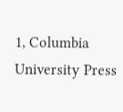1, Columbia University Press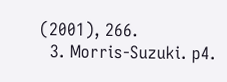(2001), 266.
  3. Morris-Suzuki. p4.